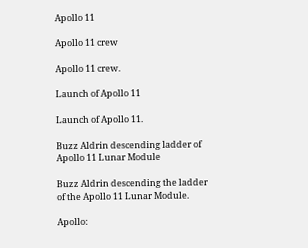Apollo 11

Apollo 11 crew

Apollo 11 crew.

Launch of Apollo 11

Launch of Apollo 11.

Buzz Aldrin descending ladder of Apollo 11 Lunar Module

Buzz Aldrin descending the ladder of the Apollo 11 Lunar Module.

Apollo: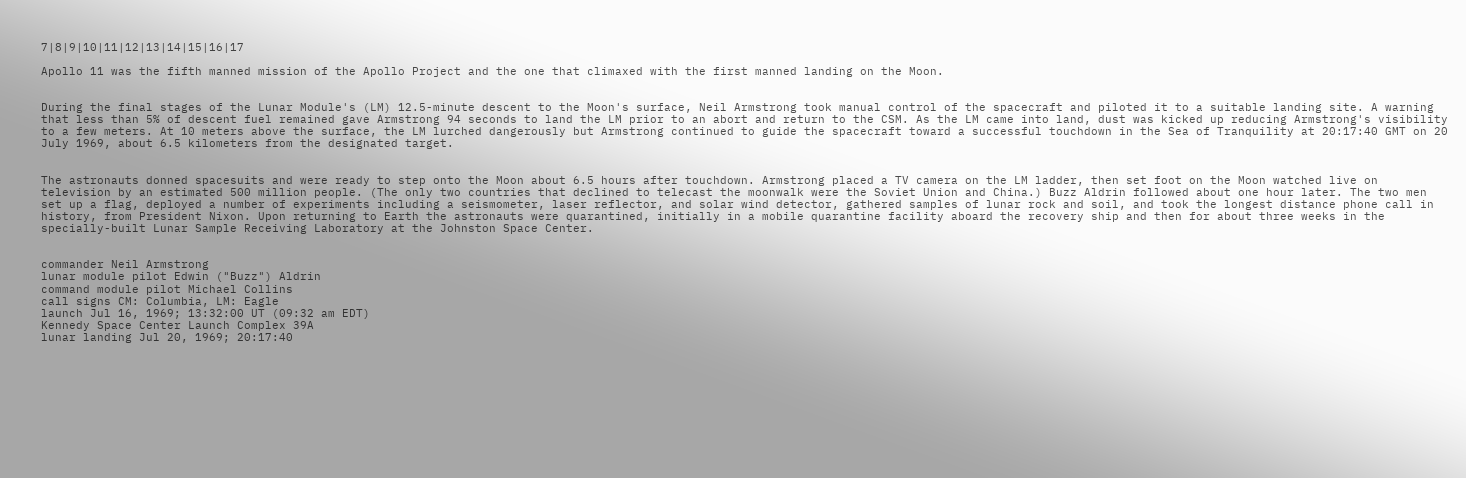7|8|9|10|11|12|13|14|15|16|17

Apollo 11 was the fifth manned mission of the Apollo Project and the one that climaxed with the first manned landing on the Moon.


During the final stages of the Lunar Module's (LM) 12.5-minute descent to the Moon's surface, Neil Armstrong took manual control of the spacecraft and piloted it to a suitable landing site. A warning that less than 5% of descent fuel remained gave Armstrong 94 seconds to land the LM prior to an abort and return to the CSM. As the LM came into land, dust was kicked up reducing Armstrong's visibility to a few meters. At 10 meters above the surface, the LM lurched dangerously but Armstrong continued to guide the spacecraft toward a successful touchdown in the Sea of Tranquility at 20:17:40 GMT on 20 July 1969, about 6.5 kilometers from the designated target.


The astronauts donned spacesuits and were ready to step onto the Moon about 6.5 hours after touchdown. Armstrong placed a TV camera on the LM ladder, then set foot on the Moon watched live on television by an estimated 500 million people. (The only two countries that declined to telecast the moonwalk were the Soviet Union and China.) Buzz Aldrin followed about one hour later. The two men set up a flag, deployed a number of experiments including a seismometer, laser reflector, and solar wind detector, gathered samples of lunar rock and soil, and took the longest distance phone call in history, from President Nixon. Upon returning to Earth the astronauts were quarantined, initially in a mobile quarantine facility aboard the recovery ship and then for about three weeks in the specially-built Lunar Sample Receiving Laboratory at the Johnston Space Center.


commander Neil Armstrong
lunar module pilot Edwin ("Buzz") Aldrin
command module pilot Michael Collins
call signs CM: Columbia, LM: Eagle
launch Jul 16, 1969; 13:32:00 UT (09:32 am EDT)
Kennedy Space Center Launch Complex 39A
lunar landing Jul 20, 1969; 20:17:40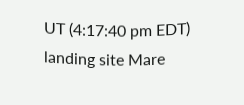UT (4:17:40 pm EDT)
landing site Mare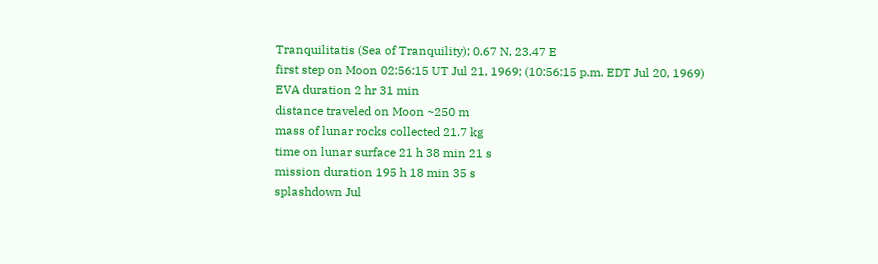Tranquilitatis (Sea of Tranquility); 0.67 N, 23.47 E
first step on Moon 02:56:15 UT Jul 21, 1969; (10:56:15 p.m. EDT Jul 20, 1969)
EVA duration 2 hr 31 min
distance traveled on Moon ~250 m
mass of lunar rocks collected 21.7 kg
time on lunar surface 21 h 38 min 21 s
mission duration 195 h 18 min 35 s
splashdown Jul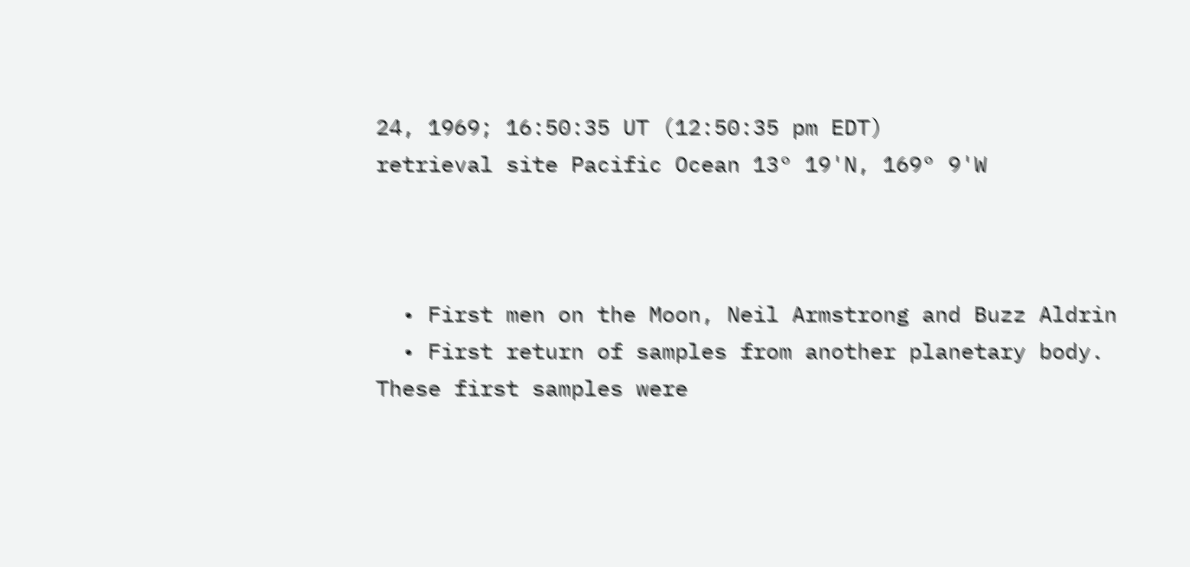24, 1969; 16:50:35 UT (12:50:35 pm EDT)
retrieval site Pacific Ocean 13° 19'N, 169° 9'W



  • First men on the Moon, Neil Armstrong and Buzz Aldrin
  • First return of samples from another planetary body. These first samples were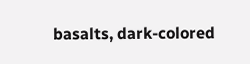basalts, dark-colored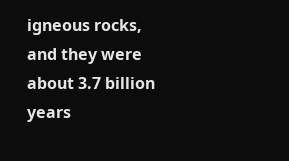igneous rocks, and they were about 3.7 billion years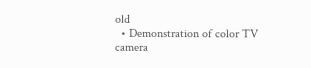old
  • Demonstration of color TV camera